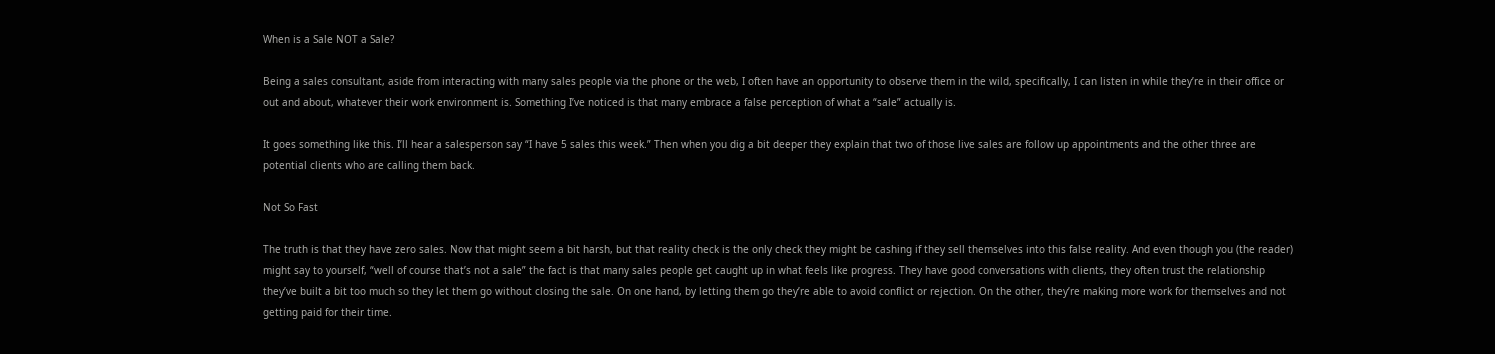When is a Sale NOT a Sale?

Being a sales consultant, aside from interacting with many sales people via the phone or the web, I often have an opportunity to observe them in the wild, specifically, I can listen in while they’re in their office or out and about, whatever their work environment is. Something I’ve noticed is that many embrace a false perception of what a “sale” actually is.

It goes something like this. I’ll hear a salesperson say “I have 5 sales this week.” Then when you dig a bit deeper they explain that two of those live sales are follow up appointments and the other three are potential clients who are calling them back.

Not So Fast

The truth is that they have zero sales. Now that might seem a bit harsh, but that reality check is the only check they might be cashing if they sell themselves into this false reality. And even though you (the reader) might say to yourself, “well of course that’s not a sale” the fact is that many sales people get caught up in what feels like progress. They have good conversations with clients, they often trust the relationship they’ve built a bit too much so they let them go without closing the sale. On one hand, by letting them go they’re able to avoid conflict or rejection. On the other, they’re making more work for themselves and not getting paid for their time.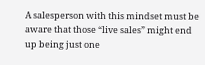A salesperson with this mindset must be aware that those “live sales” might end up being just one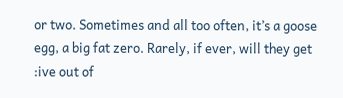or two. Sometimes and all too often, it’s a goose egg, a big fat zero. Rarely, if ever, will they get :ive out of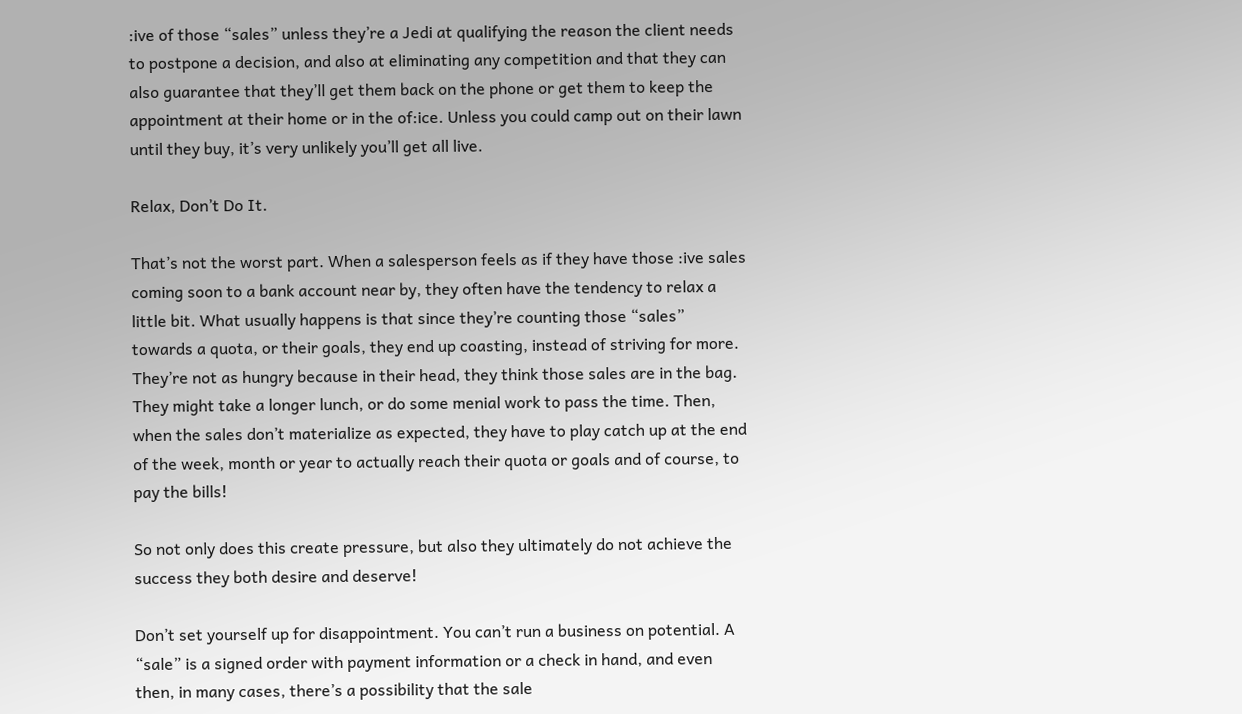:ive of those “sales” unless they’re a Jedi at qualifying the reason the client needs to postpone a decision, and also at eliminating any competition and that they can also guarantee that they’ll get them back on the phone or get them to keep the appointment at their home or in the of:ice. Unless you could camp out on their lawn until they buy, it’s very unlikely you’ll get all live.

Relax, Don’t Do It.

That’s not the worst part. When a salesperson feels as if they have those :ive sales coming soon to a bank account near by, they often have the tendency to relax a little bit. What usually happens is that since they’re counting those “sales” towards a quota, or their goals, they end up coasting, instead of striving for more. They’re not as hungry because in their head, they think those sales are in the bag. They might take a longer lunch, or do some menial work to pass the time. Then, when the sales don’t materialize as expected, they have to play catch up at the end of the week, month or year to actually reach their quota or goals and of course, to pay the bills!

So not only does this create pressure, but also they ultimately do not achieve the success they both desire and deserve!

Don’t set yourself up for disappointment. You can’t run a business on potential. A “sale” is a signed order with payment information or a check in hand, and even then, in many cases, there’s a possibility that the sale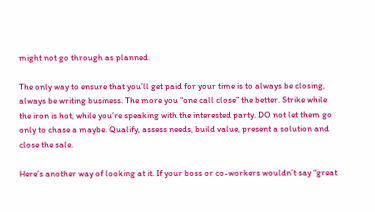might not go through as planned.

The only way to ensure that you’ll get paid for your time is to always be closing, always be writing business. The more you “one call close” the better. Strike while the iron is hot, while you’re speaking with the interested party. DO not let them go only to chase a maybe. Qualify, assess needs, build value, present a solution and close the sale.

Here’s another way of looking at it. If your boss or co-workers wouldn’t say “great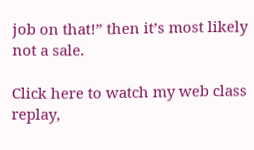job on that!” then it’s most likely not a sale.

Click here to watch my web class replay,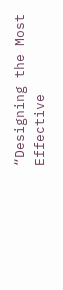“Designing the Most Effective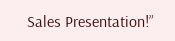Sales Presentation!”